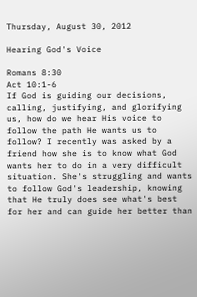Thursday, August 30, 2012

Hearing God's Voice

Romans 8:30
Act 10:1-6
If God is guiding our decisions, calling, justifying, and glorifying us, how do we hear His voice to follow the path He wants us to follow? I recently was asked by a friend how she is to know what God wants her to do in a very difficult situation. She's struggling and wants to follow God's leadership, knowing that He truly does see what's best for her and can guide her better than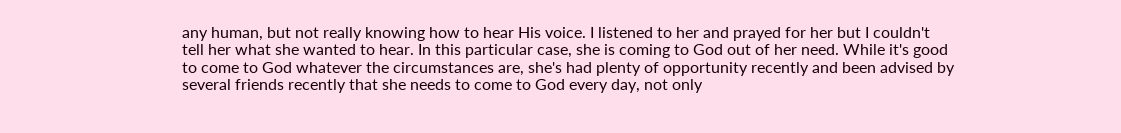any human, but not really knowing how to hear His voice. I listened to her and prayed for her but I couldn't tell her what she wanted to hear. In this particular case, she is coming to God out of her need. While it's good to come to God whatever the circumstances are, she's had plenty of opportunity recently and been advised by several friends recently that she needs to come to God every day, not only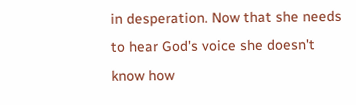in desperation. Now that she needs to hear God's voice she doesn't know how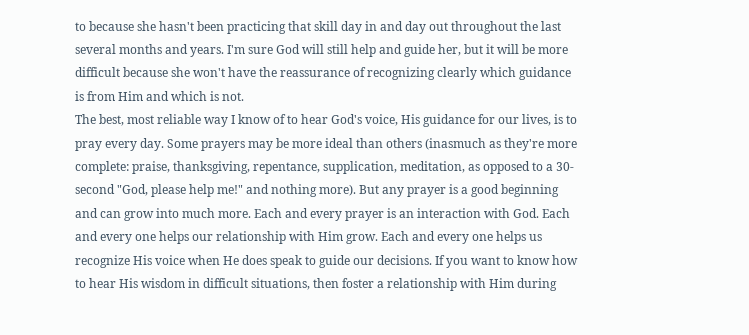to because she hasn't been practicing that skill day in and day out throughout the last several months and years. I'm sure God will still help and guide her, but it will be more difficult because she won't have the reassurance of recognizing clearly which guidance is from Him and which is not.
The best, most reliable way I know of to hear God's voice, His guidance for our lives, is to pray every day. Some prayers may be more ideal than others (inasmuch as they're more complete: praise, thanksgiving, repentance, supplication, meditation, as opposed to a 30-second "God, please help me!" and nothing more). But any prayer is a good beginning and can grow into much more. Each and every prayer is an interaction with God. Each and every one helps our relationship with Him grow. Each and every one helps us recognize His voice when He does speak to guide our decisions. If you want to know how to hear His wisdom in difficult situations, then foster a relationship with Him during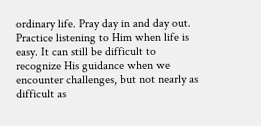ordinary life. Pray day in and day out. Practice listening to Him when life is easy. It can still be difficult to recognize His guidance when we encounter challenges, but not nearly as difficult as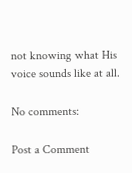not knowing what His voice sounds like at all.

No comments:

Post a Comment